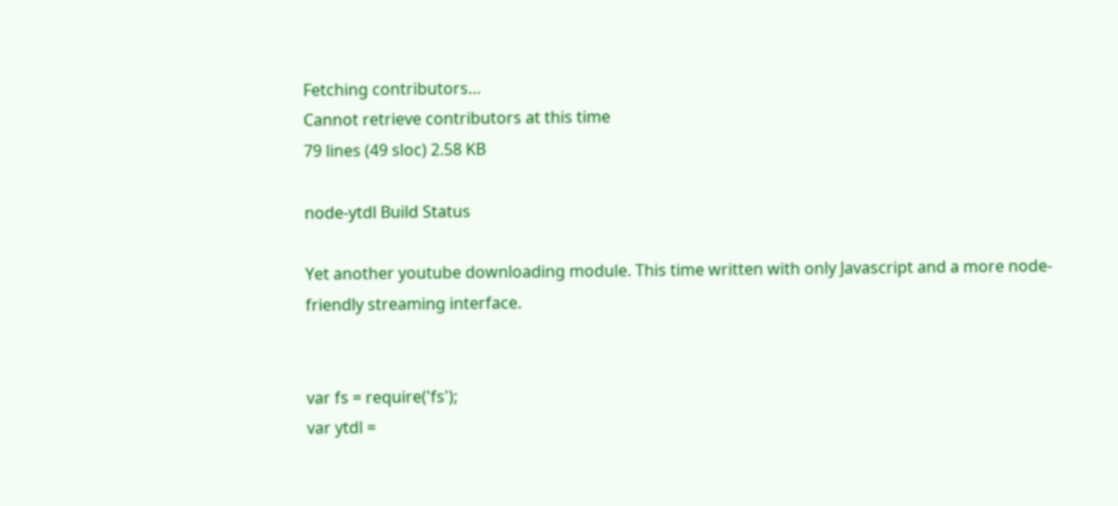Fetching contributors…
Cannot retrieve contributors at this time
79 lines (49 sloc) 2.58 KB

node-ytdl Build Status

Yet another youtube downloading module. This time written with only Javascript and a more node-friendly streaming interface.


var fs = require('fs');
var ytdl =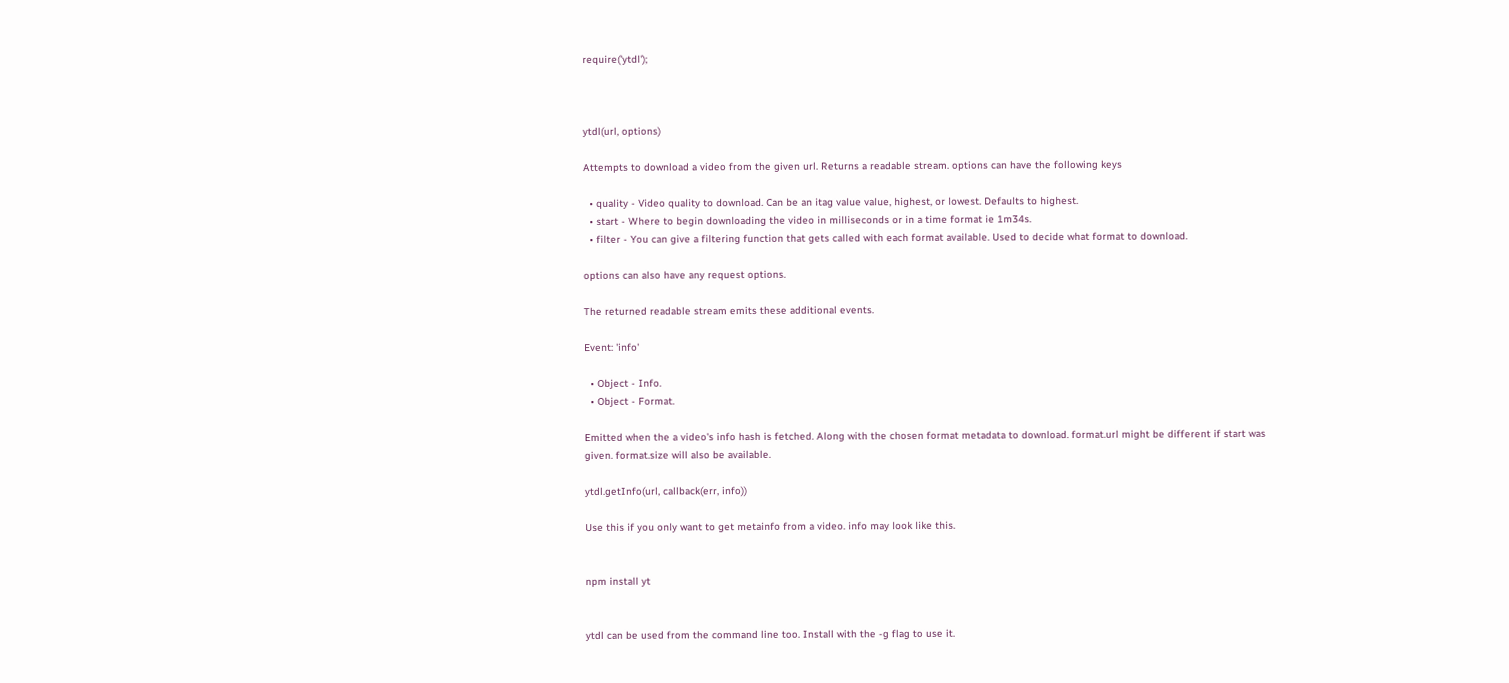require('ytdl');



ytdl(url, options)

Attempts to download a video from the given url. Returns a readable stream. options can have the following keys

  • quality - Video quality to download. Can be an itag value value, highest, or lowest. Defaults to highest.
  • start - Where to begin downloading the video in milliseconds or in a time format ie 1m34s.
  • filter - You can give a filtering function that gets called with each format available. Used to decide what format to download.

options can also have any request options.

The returned readable stream emits these additional events.

Event: 'info'

  • Object - Info.
  • Object - Format.

Emitted when the a video's info hash is fetched. Along with the chosen format metadata to download. format.url might be different if start was given. format.size will also be available.

ytdl.getInfo(url, callback(err, info))

Use this if you only want to get metainfo from a video. info may look like this.


npm install yt


ytdl can be used from the command line too. Install with the -g flag to use it.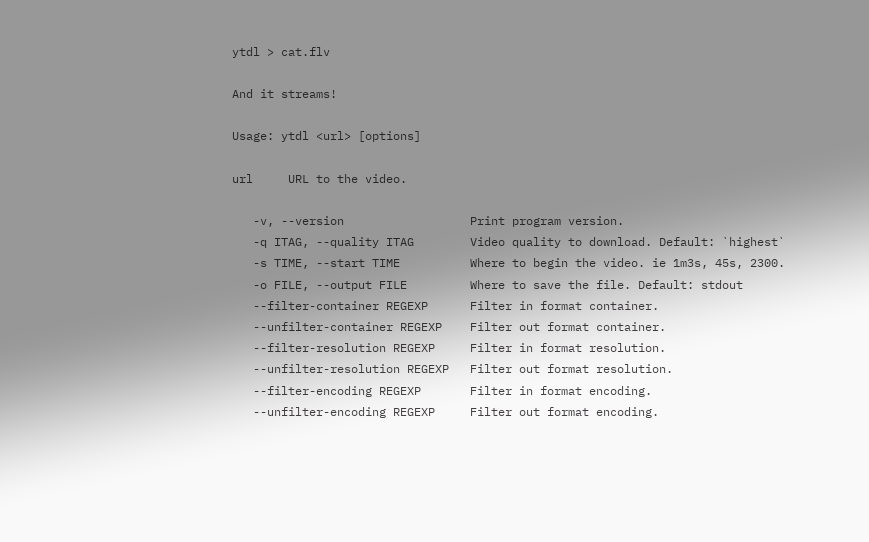ytdl > cat.flv

And it streams!

Usage: ytdl <url> [options]

url     URL to the video.

   -v, --version                  Print program version.
   -q ITAG, --quality ITAG        Video quality to download. Default: `highest`
   -s TIME, --start TIME          Where to begin the video. ie 1m3s, 45s, 2300.
   -o FILE, --output FILE         Where to save the file. Default: stdout
   --filter-container REGEXP      Filter in format container.
   --unfilter-container REGEXP    Filter out format container.
   --filter-resolution REGEXP     Filter in format resolution.
   --unfilter-resolution REGEXP   Filter out format resolution.
   --filter-encoding REGEXP       Filter in format encoding.
   --unfilter-encoding REGEXP     Filter out format encoding.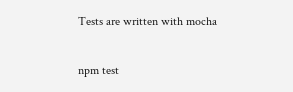Tests are written with mocha

npm test